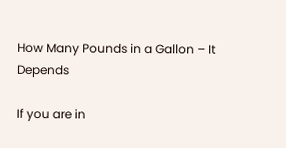How Many Pounds in a Gallon – It Depends

If you are in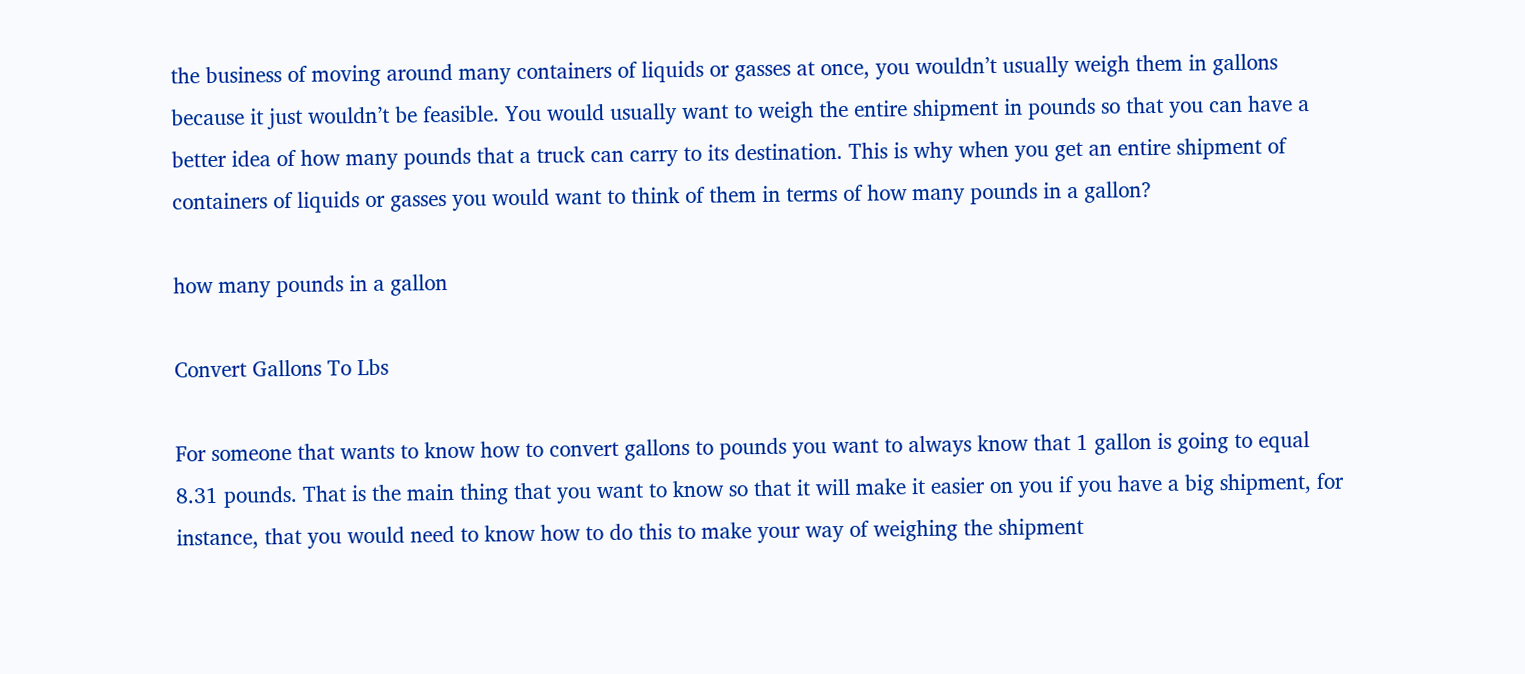the business of moving around many containers of liquids or gasses at once, you wouldn’t usually weigh them in gallons because it just wouldn’t be feasible. You would usually want to weigh the entire shipment in pounds so that you can have a better idea of how many pounds that a truck can carry to its destination. This is why when you get an entire shipment of containers of liquids or gasses you would want to think of them in terms of how many pounds in a gallon?

how many pounds in a gallon

Convert Gallons To Lbs

For someone that wants to know how to convert gallons to pounds you want to always know that 1 gallon is going to equal 8.31 pounds. That is the main thing that you want to know so that it will make it easier on you if you have a big shipment, for instance, that you would need to know how to do this to make your way of weighing the shipment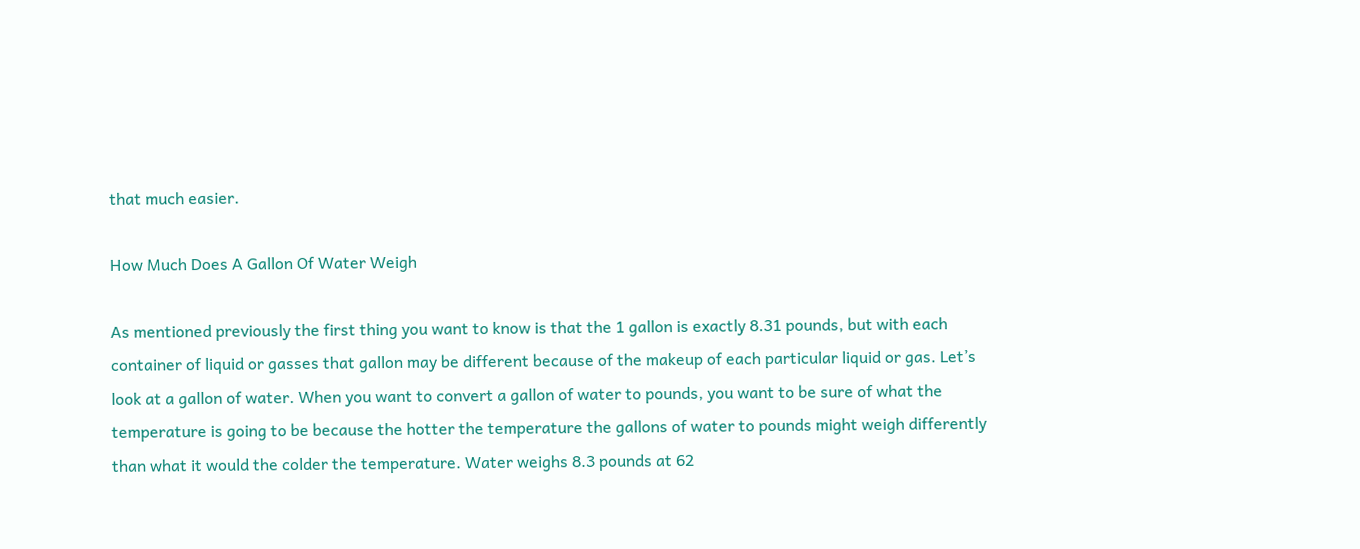that much easier.

How Much Does A Gallon Of Water Weigh

As mentioned previously the first thing you want to know is that the 1 gallon is exactly 8.31 pounds, but with each container of liquid or gasses that gallon may be different because of the makeup of each particular liquid or gas. Let’s look at a gallon of water. When you want to convert a gallon of water to pounds, you want to be sure of what the temperature is going to be because the hotter the temperature the gallons of water to pounds might weigh differently than what it would the colder the temperature. Water weighs 8.3 pounds at 62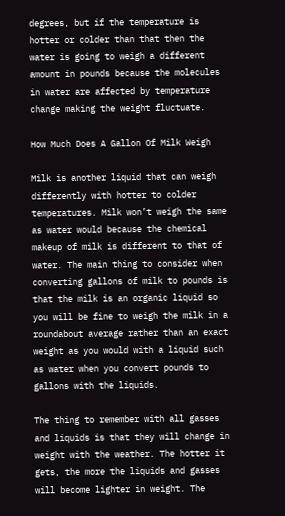degrees, but if the temperature is hotter or colder than that then the water is going to weigh a different amount in pounds because the molecules in water are affected by temperature change making the weight fluctuate.

How Much Does A Gallon Of Milk Weigh

Milk is another liquid that can weigh differently with hotter to colder temperatures. Milk won’t weigh the same as water would because the chemical makeup of milk is different to that of water. The main thing to consider when converting gallons of milk to pounds is that the milk is an organic liquid so you will be fine to weigh the milk in a roundabout average rather than an exact weight as you would with a liquid such as water when you convert pounds to gallons with the liquids.

The thing to remember with all gasses and liquids is that they will change in weight with the weather. The hotter it gets, the more the liquids and gasses will become lighter in weight. The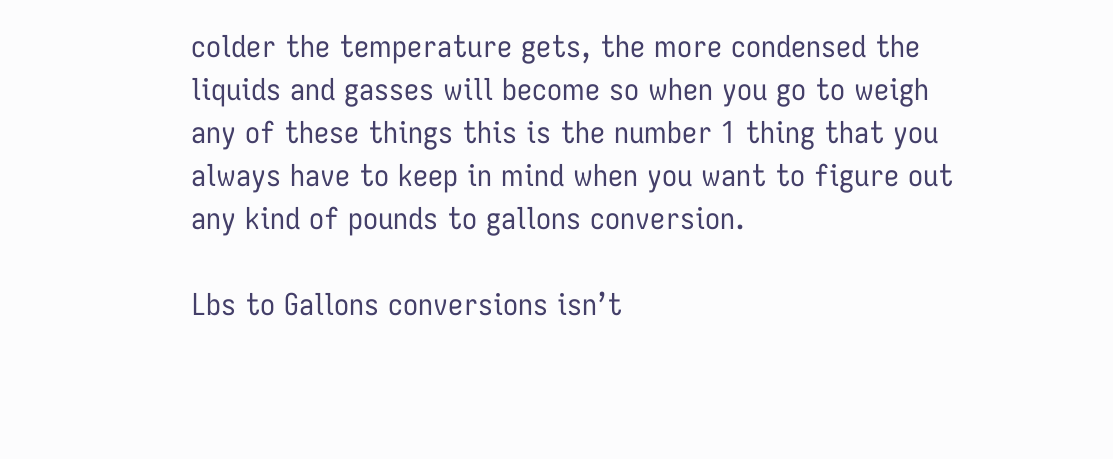colder the temperature gets, the more condensed the liquids and gasses will become so when you go to weigh any of these things this is the number 1 thing that you always have to keep in mind when you want to figure out any kind of pounds to gallons conversion.

Lbs to Gallons conversions isn’t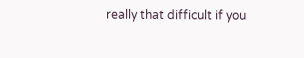really that difficult if you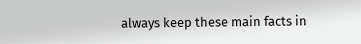always keep these main facts in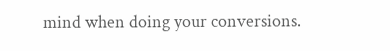mind when doing your conversions.